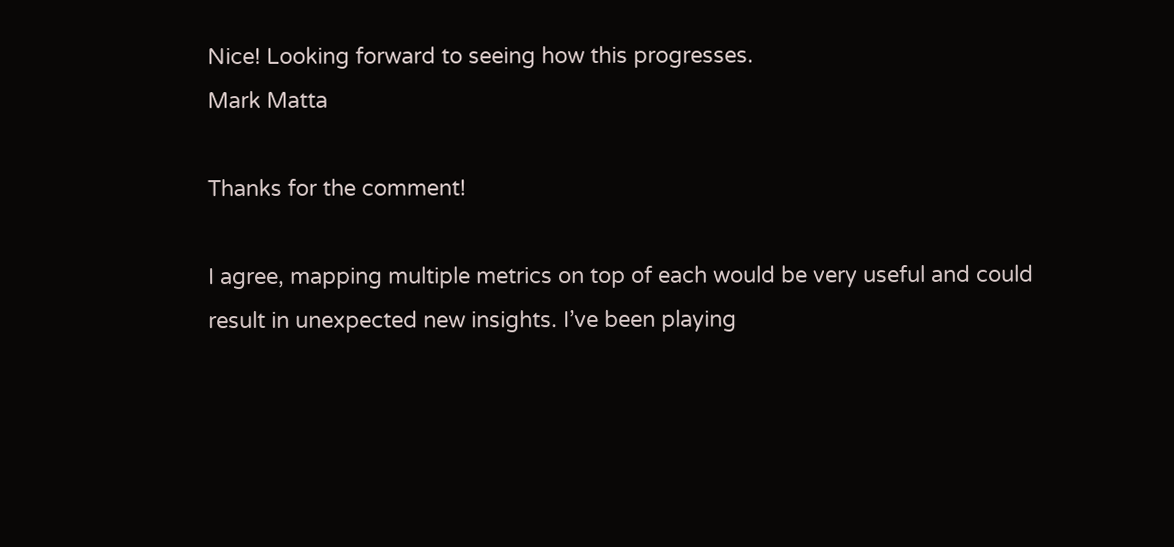Nice! Looking forward to seeing how this progresses.
Mark Matta

Thanks for the comment!

I agree, mapping multiple metrics on top of each would be very useful and could result in unexpected new insights. I’ve been playing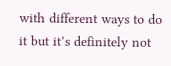with different ways to do it but it’s definitely not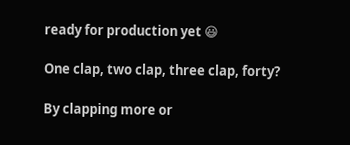ready for production yet 😃

One clap, two clap, three clap, forty?

By clapping more or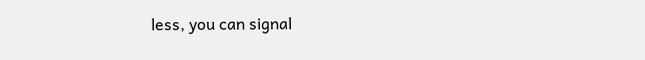less, you can signal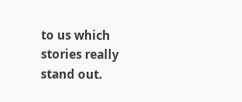to us which stories really stand out.